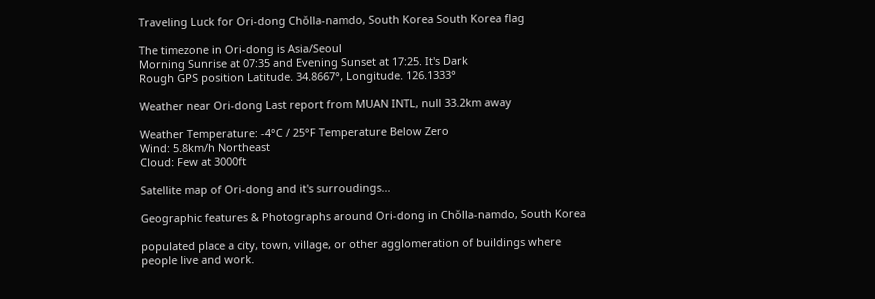Traveling Luck for Ori-dong Chŏlla-namdo, South Korea South Korea flag

The timezone in Ori-dong is Asia/Seoul
Morning Sunrise at 07:35 and Evening Sunset at 17:25. It's Dark
Rough GPS position Latitude. 34.8667°, Longitude. 126.1333°

Weather near Ori-dong Last report from MUAN INTL, null 33.2km away

Weather Temperature: -4°C / 25°F Temperature Below Zero
Wind: 5.8km/h Northeast
Cloud: Few at 3000ft

Satellite map of Ori-dong and it's surroudings...

Geographic features & Photographs around Ori-dong in Chŏlla-namdo, South Korea

populated place a city, town, village, or other agglomeration of buildings where people live and work.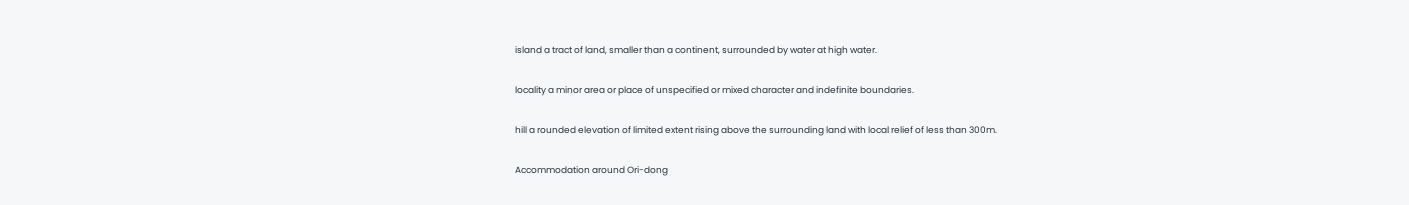island a tract of land, smaller than a continent, surrounded by water at high water.

locality a minor area or place of unspecified or mixed character and indefinite boundaries.

hill a rounded elevation of limited extent rising above the surrounding land with local relief of less than 300m.

Accommodation around Ori-dong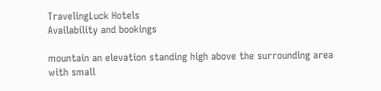TravelingLuck Hotels
Availability and bookings

mountain an elevation standing high above the surrounding area with small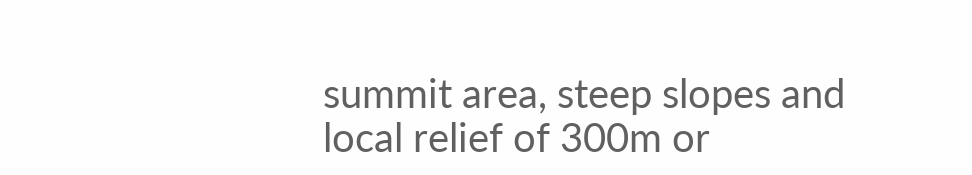summit area, steep slopes and local relief of 300m or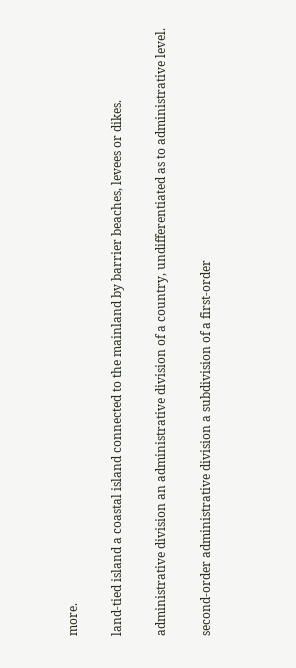more.

land-tied island a coastal island connected to the mainland by barrier beaches, levees or dikes.

administrative division an administrative division of a country, undifferentiated as to administrative level.

second-order administrative division a subdivision of a first-order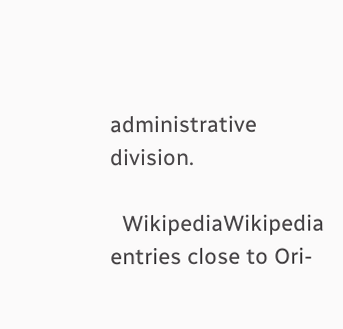administrative division.

  WikipediaWikipedia entries close to Ori-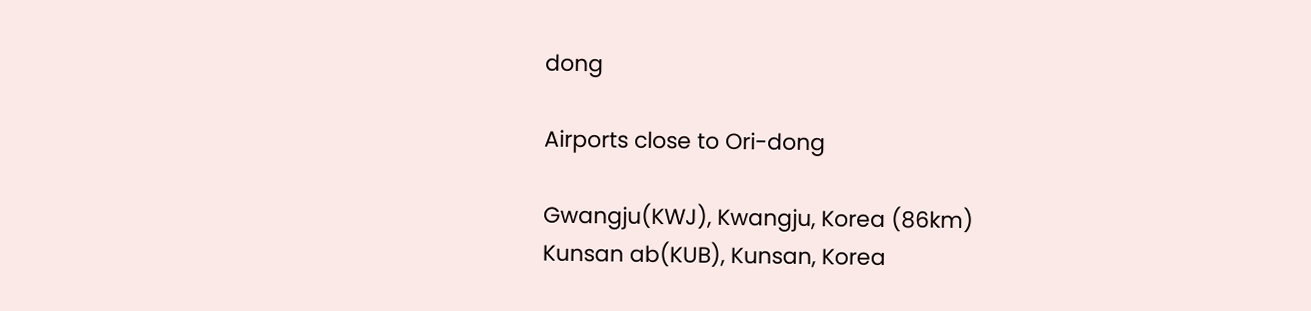dong

Airports close to Ori-dong

Gwangju(KWJ), Kwangju, Korea (86km)
Kunsan ab(KUB), Kunsan, Korea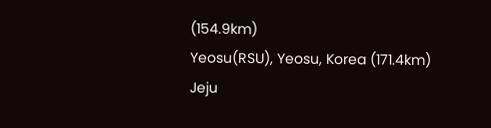(154.9km)
Yeosu(RSU), Yeosu, Korea (171.4km)
Jeju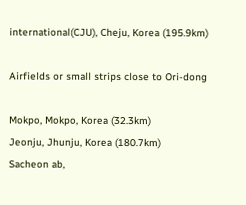international(CJU), Cheju, Korea (195.9km)

Airfields or small strips close to Ori-dong

Mokpo, Mokpo, Korea (32.3km)
Jeonju, Jhunju, Korea (180.7km)
Sacheon ab,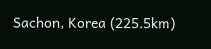Sachon, Korea (225.5km)